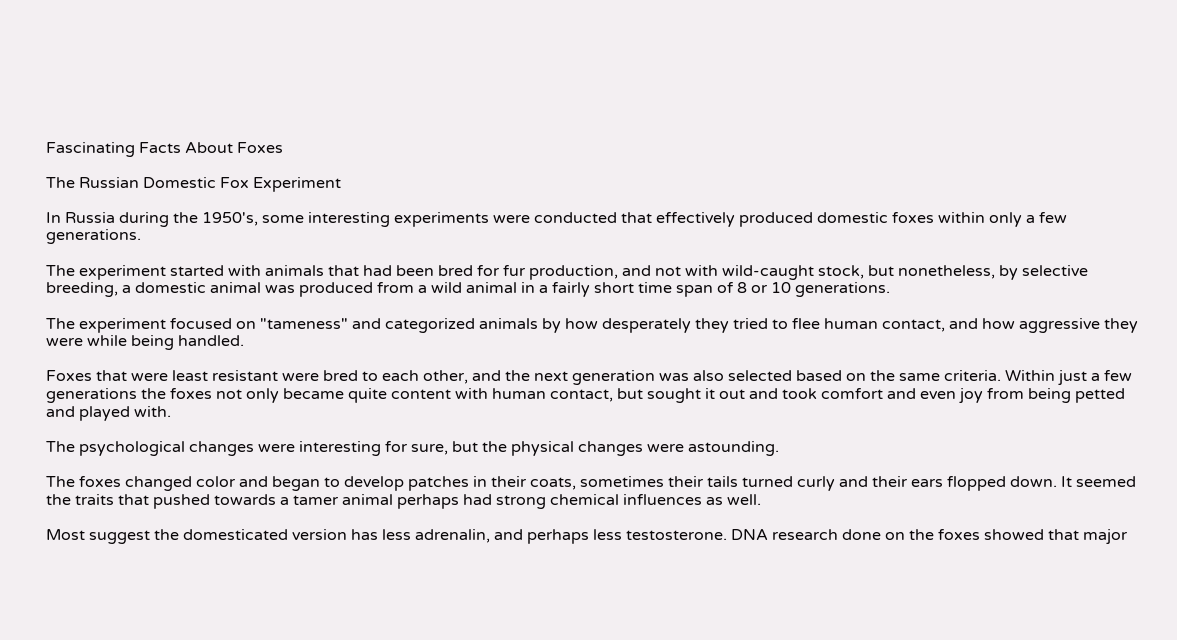Fascinating Facts About Foxes

The Russian Domestic Fox Experiment

In Russia during the 1950's, some interesting experiments were conducted that effectively produced domestic foxes within only a few generations.

The experiment started with animals that had been bred for fur production, and not with wild-caught stock, but nonetheless, by selective breeding, a domestic animal was produced from a wild animal in a fairly short time span of 8 or 10 generations.

The experiment focused on "tameness" and categorized animals by how desperately they tried to flee human contact, and how aggressive they were while being handled.

Foxes that were least resistant were bred to each other, and the next generation was also selected based on the same criteria. Within just a few generations the foxes not only became quite content with human contact, but sought it out and took comfort and even joy from being petted and played with.

The psychological changes were interesting for sure, but the physical changes were astounding.

The foxes changed color and began to develop patches in their coats, sometimes their tails turned curly and their ears flopped down. It seemed the traits that pushed towards a tamer animal perhaps had strong chemical influences as well.

Most suggest the domesticated version has less adrenalin, and perhaps less testosterone. DNA research done on the foxes showed that major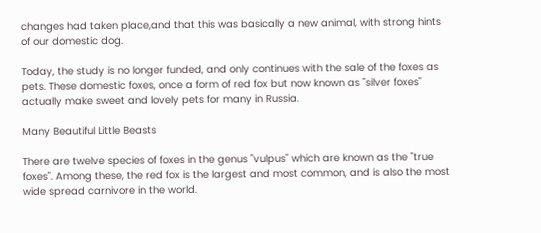changes had taken place,and that this was basically a new animal, with strong hints of our domestic dog.

Today, the study is no longer funded, and only continues with the sale of the foxes as pets. These domestic foxes, once a form of red fox but now known as "silver foxes" actually make sweet and lovely pets for many in Russia.

Many Beautiful Little Beasts

There are twelve species of foxes in the genus "vulpus" which are known as the "true foxes". Among these, the red fox is the largest and most common, and is also the most wide spread carnivore in the world.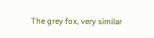The grey fox, very similar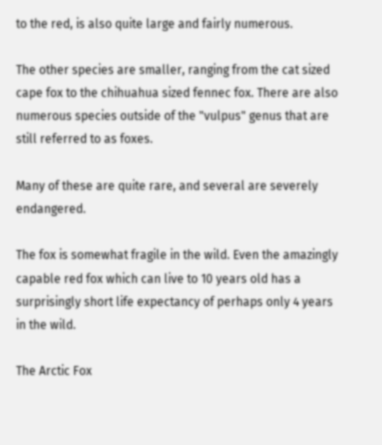to the red, is also quite large and fairly numerous.

The other species are smaller, ranging from the cat sized cape fox to the chihuahua sized fennec fox. There are also numerous species outside of the "vulpus" genus that are still referred to as foxes.

Many of these are quite rare, and several are severely endangered.

The fox is somewhat fragile in the wild. Even the amazingly capable red fox which can live to 10 years old has a surprisingly short life expectancy of perhaps only 4 years in the wild.

The Arctic Fox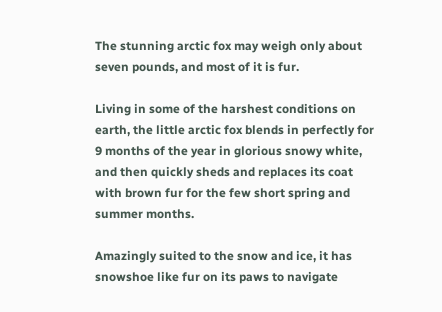The stunning arctic fox may weigh only about seven pounds, and most of it is fur.

Living in some of the harshest conditions on earth, the little arctic fox blends in perfectly for 9 months of the year in glorious snowy white, and then quickly sheds and replaces its coat with brown fur for the few short spring and summer months.

Amazingly suited to the snow and ice, it has snowshoe like fur on its paws to navigate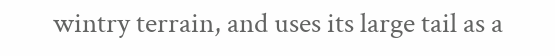wintry terrain, and uses its large tail as a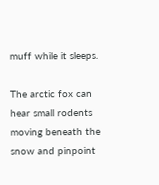muff while it sleeps.

The arctic fox can hear small rodents moving beneath the snow and pinpoint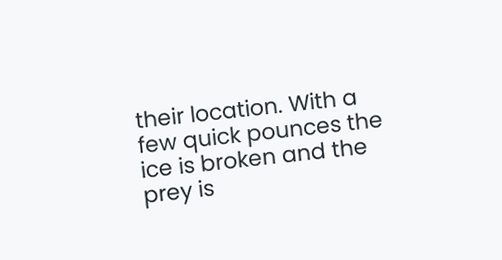their location. With a few quick pounces the ice is broken and the prey is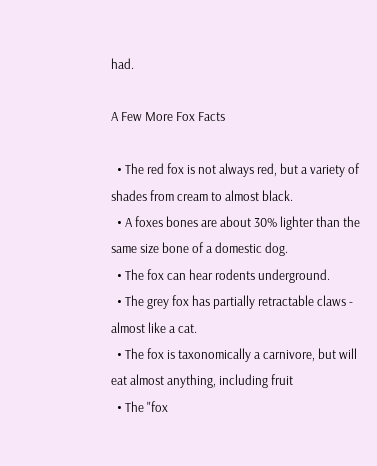had.

A Few More Fox Facts

  • The red fox is not always red, but a variety of shades from cream to almost black.
  • A foxes bones are about 30% lighter than the same size bone of a domestic dog.
  • The fox can hear rodents underground.
  • The grey fox has partially retractable claws - almost like a cat.
  • The fox is taxonomically a carnivore, but will eat almost anything, including fruit
  • The "fox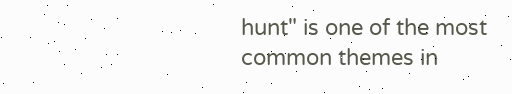hunt" is one of the most common themes in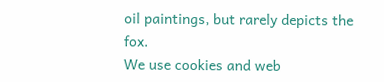oil paintings, but rarely depicts the fox.
We use cookies and web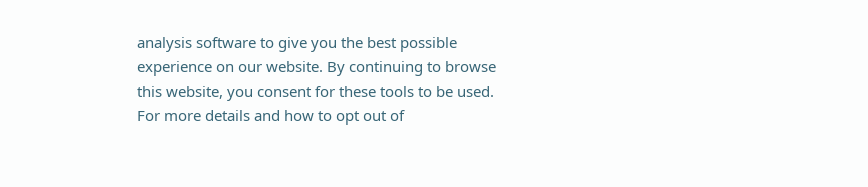analysis software to give you the best possible experience on our website. By continuing to browse this website, you consent for these tools to be used. For more details and how to opt out of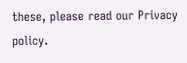these, please read our Privacy policy.